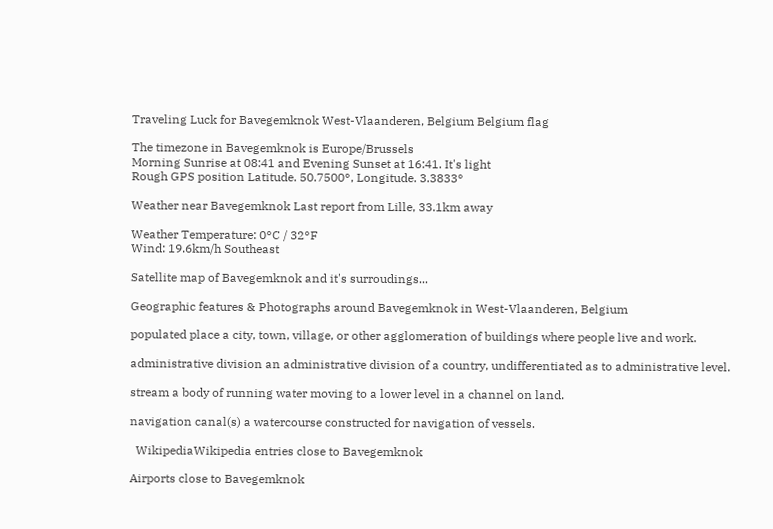Traveling Luck for Bavegemknok West-Vlaanderen, Belgium Belgium flag

The timezone in Bavegemknok is Europe/Brussels
Morning Sunrise at 08:41 and Evening Sunset at 16:41. It's light
Rough GPS position Latitude. 50.7500°, Longitude. 3.3833°

Weather near Bavegemknok Last report from Lille, 33.1km away

Weather Temperature: 0°C / 32°F
Wind: 19.6km/h Southeast

Satellite map of Bavegemknok and it's surroudings...

Geographic features & Photographs around Bavegemknok in West-Vlaanderen, Belgium

populated place a city, town, village, or other agglomeration of buildings where people live and work.

administrative division an administrative division of a country, undifferentiated as to administrative level.

stream a body of running water moving to a lower level in a channel on land.

navigation canal(s) a watercourse constructed for navigation of vessels.

  WikipediaWikipedia entries close to Bavegemknok

Airports close to Bavegemknok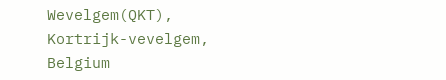Wevelgem(QKT), Kortrijk-vevelgem, Belgium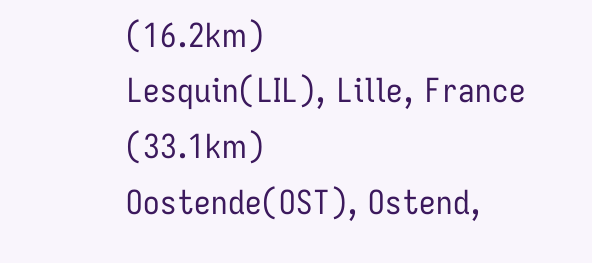(16.2km)
Lesquin(LIL), Lille, France (33.1km)
Oostende(OST), Ostend,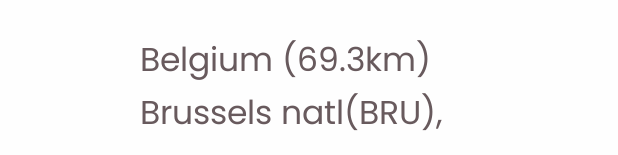Belgium (69.3km)
Brussels natl(BRU),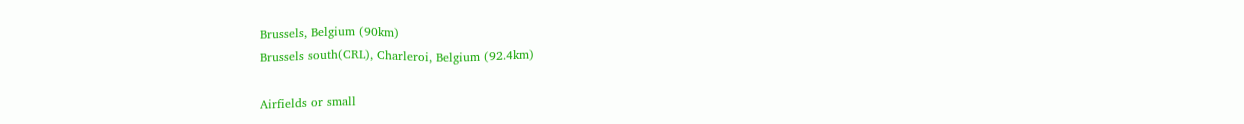Brussels, Belgium (90km)
Brussels south(CRL), Charleroi, Belgium (92.4km)

Airfields or small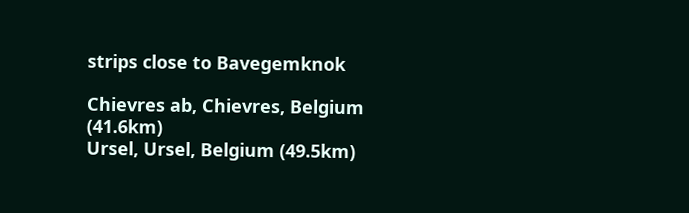strips close to Bavegemknok

Chievres ab, Chievres, Belgium (41.6km)
Ursel, Ursel, Belgium (49.5km)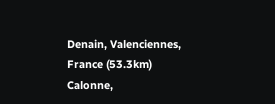Denain, Valenciennes, France (53.3km)
Calonne,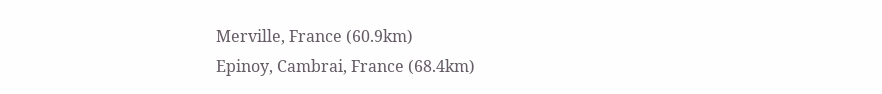Merville, France (60.9km)
Epinoy, Cambrai, France (68.4km)